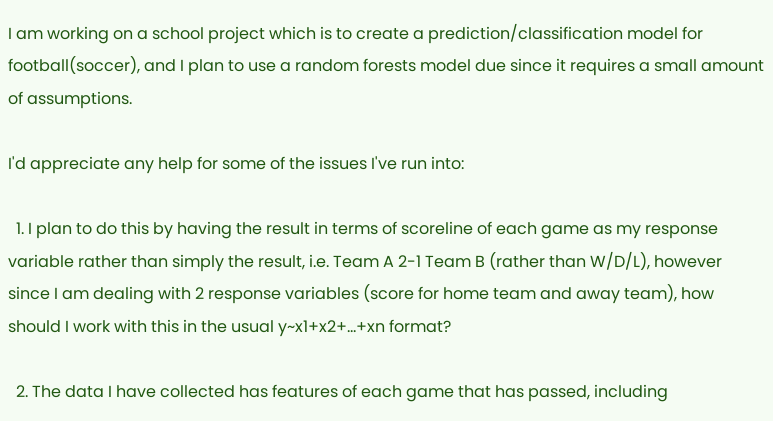I am working on a school project which is to create a prediction/classification model for football(soccer), and I plan to use a random forests model due since it requires a small amount of assumptions.

I'd appreciate any help for some of the issues I've run into:

  1. I plan to do this by having the result in terms of scoreline of each game as my response variable rather than simply the result, i.e. Team A 2-1 Team B (rather than W/D/L), however since I am dealing with 2 response variables (score for home team and away team), how should I work with this in the usual y~x1+x2+...+xn format?

  2. The data I have collected has features of each game that has passed, including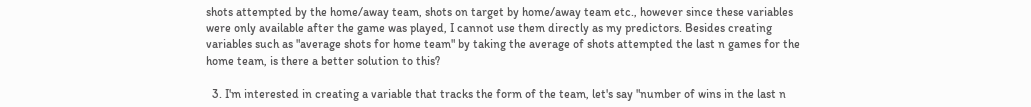shots attempted by the home/away team, shots on target by home/away team etc., however since these variables were only available after the game was played, I cannot use them directly as my predictors. Besides creating variables such as "average shots for home team" by taking the average of shots attempted the last n games for the home team, is there a better solution to this?

  3. I'm interested in creating a variable that tracks the form of the team, let's say "number of wins in the last n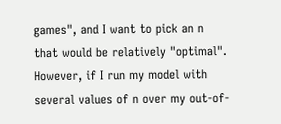games", and I want to pick an n that would be relatively "optimal". However, if I run my model with several values of n over my out-of-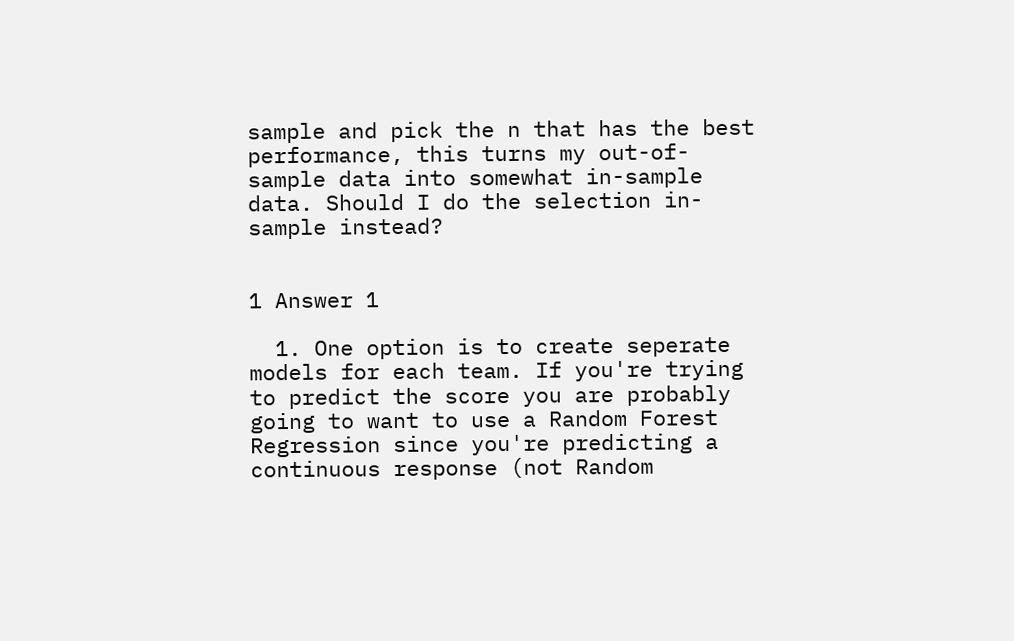sample and pick the n that has the best performance, this turns my out-of-sample data into somewhat in-sample data. Should I do the selection in-sample instead?


1 Answer 1

  1. One option is to create seperate models for each team. If you're trying to predict the score you are probably going to want to use a Random Forest Regression since you're predicting a continuous response (not Random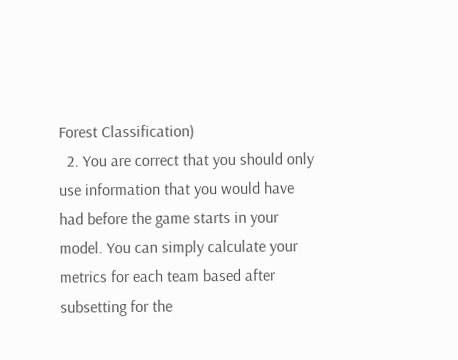Forest Classification)
  2. You are correct that you should only use information that you would have had before the game starts in your model. You can simply calculate your metrics for each team based after subsetting for the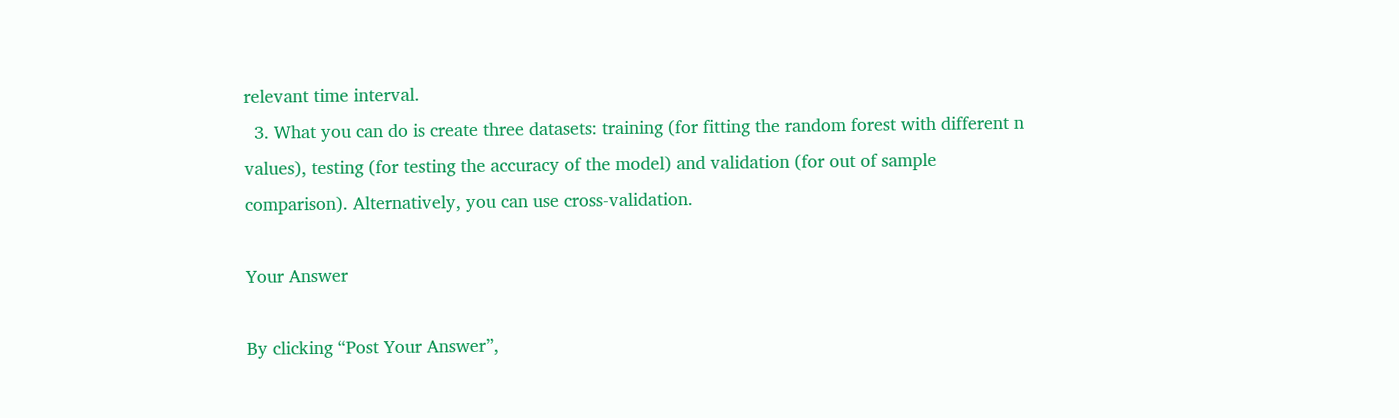relevant time interval.
  3. What you can do is create three datasets: training (for fitting the random forest with different n values), testing (for testing the accuracy of the model) and validation (for out of sample comparison). Alternatively, you can use cross-validation.

Your Answer

By clicking “Post Your Answer”,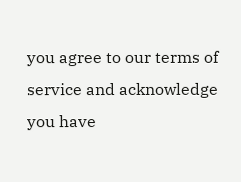you agree to our terms of service and acknowledge you have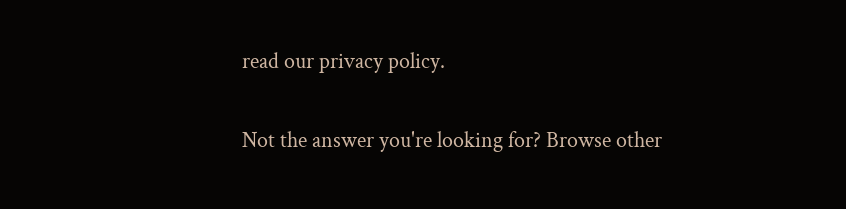read our privacy policy.

Not the answer you're looking for? Browse other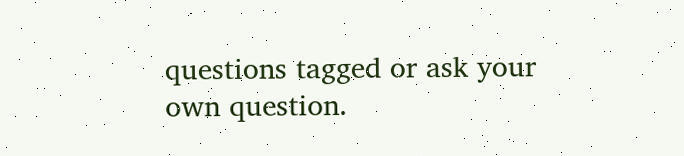questions tagged or ask your own question.